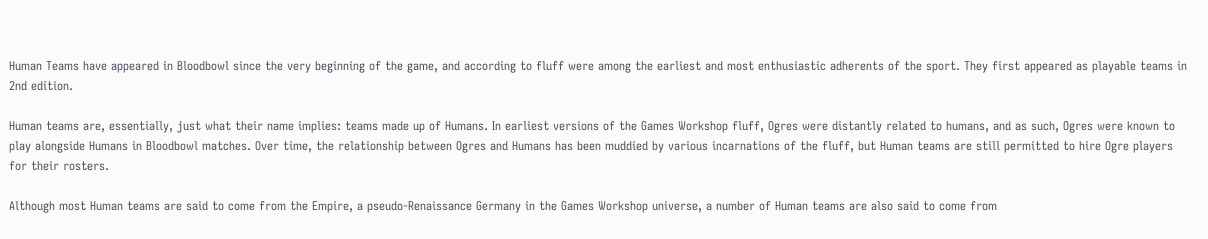Human Teams have appeared in Bloodbowl since the very beginning of the game, and according to fluff were among the earliest and most enthusiastic adherents of the sport. They first appeared as playable teams in 2nd edition.

Human teams are, essentially, just what their name implies: teams made up of Humans. In earliest versions of the Games Workshop fluff, Ogres were distantly related to humans, and as such, Ogres were known to play alongside Humans in Bloodbowl matches. Over time, the relationship between Ogres and Humans has been muddied by various incarnations of the fluff, but Human teams are still permitted to hire Ogre players for their rosters.

Although most Human teams are said to come from the Empire, a pseudo-Renaissance Germany in the Games Workshop universe, a number of Human teams are also said to come from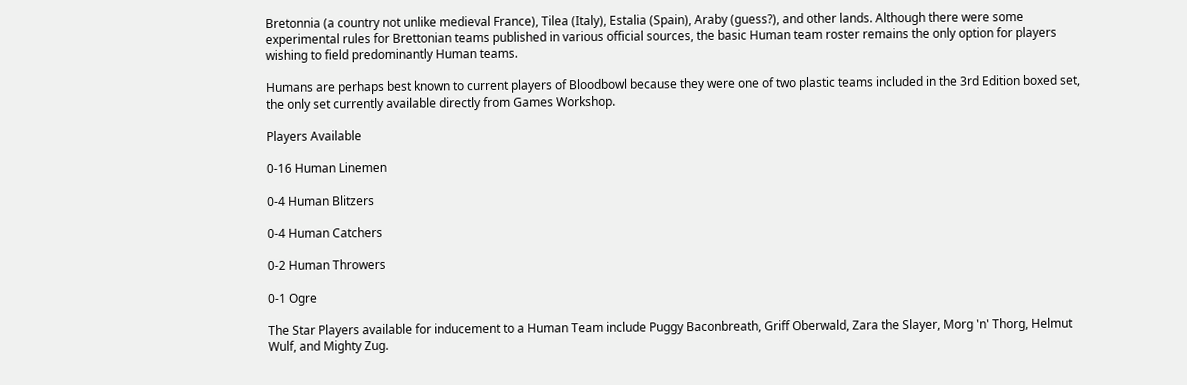Bretonnia (a country not unlike medieval France), Tilea (Italy), Estalia (Spain), Araby (guess?), and other lands. Although there were some experimental rules for Brettonian teams published in various official sources, the basic Human team roster remains the only option for players wishing to field predominantly Human teams.

Humans are perhaps best known to current players of Bloodbowl because they were one of two plastic teams included in the 3rd Edition boxed set, the only set currently available directly from Games Workshop.

Players Available

0-16 Human Linemen

0-4 Human Blitzers

0-4 Human Catchers

0-2 Human Throwers

0-1 Ogre

The Star Players available for inducement to a Human Team include Puggy Baconbreath, Griff Oberwald, Zara the Slayer, Morg 'n' Thorg, Helmut Wulf, and Mighty Zug.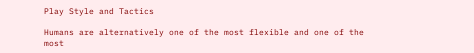Play Style and Tactics

Humans are alternatively one of the most flexible and one of the most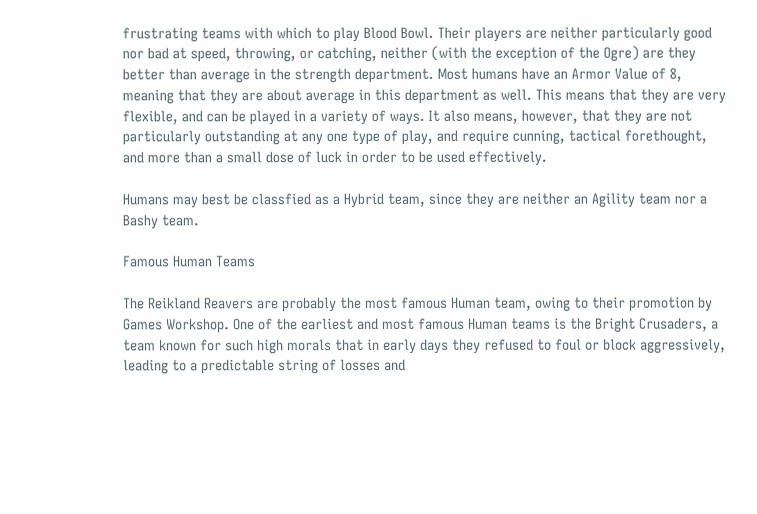frustrating teams with which to play Blood Bowl. Their players are neither particularly good nor bad at speed, throwing, or catching, neither (with the exception of the Ogre) are they better than average in the strength department. Most humans have an Armor Value of 8, meaning that they are about average in this department as well. This means that they are very flexible, and can be played in a variety of ways. It also means, however, that they are not particularly outstanding at any one type of play, and require cunning, tactical forethought, and more than a small dose of luck in order to be used effectively.

Humans may best be classfied as a Hybrid team, since they are neither an Agility team nor a Bashy team.

Famous Human Teams

The Reikland Reavers are probably the most famous Human team, owing to their promotion by Games Workshop. One of the earliest and most famous Human teams is the Bright Crusaders, a team known for such high morals that in early days they refused to foul or block aggressively, leading to a predictable string of losses and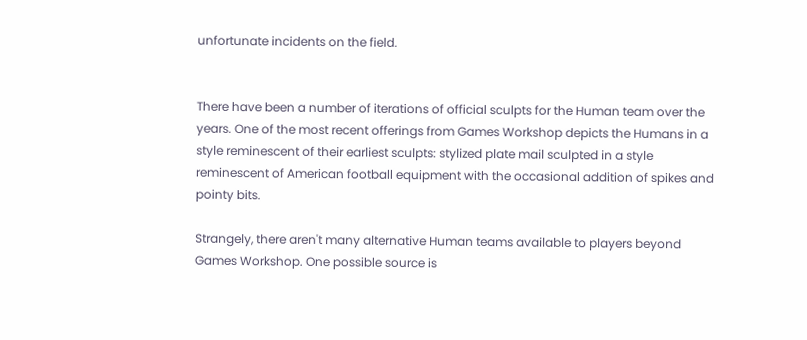unfortunate incidents on the field.


There have been a number of iterations of official sculpts for the Human team over the years. One of the most recent offerings from Games Workshop depicts the Humans in a style reminescent of their earliest sculpts: stylized plate mail sculpted in a style reminescent of American football equipment with the occasional addition of spikes and pointy bits.

Strangely, there aren't many alternative Human teams available to players beyond Games Workshop. One possible source is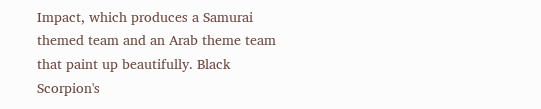Impact, which produces a Samurai themed team and an Arab theme team that paint up beautifully. Black Scorpion's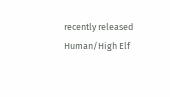recently released Human/High Elf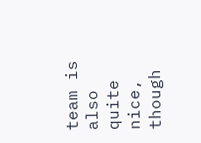team is also quite nice, though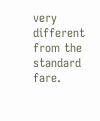very different from the standard fare.